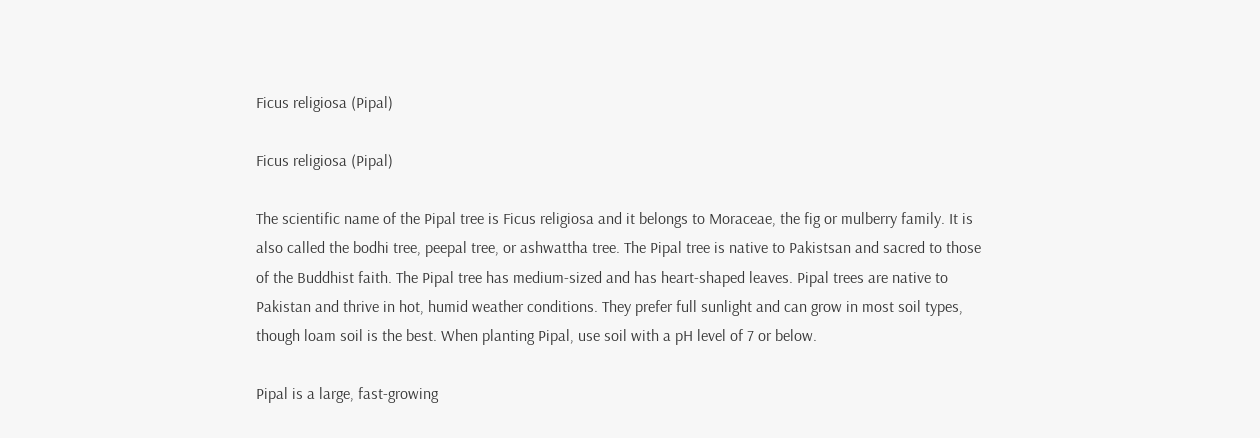Ficus religiosa (Pipal)

Ficus religiosa (Pipal)

The scientific name of the Pipal tree is Ficus religiosa and it belongs to Moraceae, the fig or mulberry family. It is also called the bodhi tree, peepal tree, or ashwattha tree. The Pipal tree is native to Pakistsan and sacred to those of the Buddhist faith. The Pipal tree has medium-sized and has heart-shaped leaves. Pipal trees are native to Pakistan and thrive in hot, humid weather conditions. They prefer full sunlight and can grow in most soil types, though loam soil is the best. When planting Pipal, use soil with a pH level of 7 or below.

Pipal is a large, fast-growing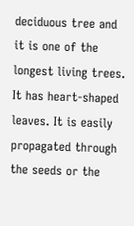deciduous tree and it is one of the longest living trees. It has heart-shaped leaves. It is easily propagated through the seeds or the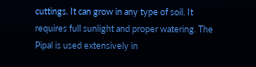cuttings. It can grow in any type of soil. It requires full sunlight and proper watering. The Pipal is used extensively in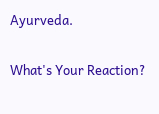Ayurveda.

What's Your Reaction?